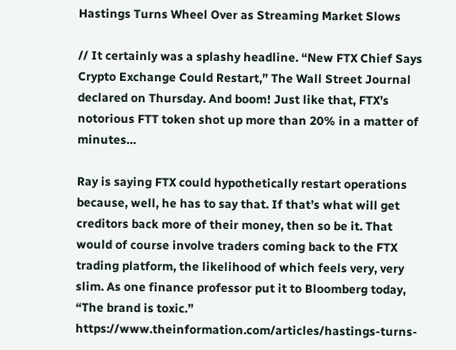Hastings Turns Wheel Over as Streaming Market Slows

// It certainly was a splashy headline. “New FTX Chief Says Crypto Exchange Could Restart,” The Wall Street Journal declared on Thursday. And boom! Just like that, FTX’s notorious FTT token shot up more than 20% in a matter of minutes…

Ray is saying FTX could hypothetically restart operations because, well, he has to say that. If that’s what will get creditors back more of their money, then so be it. That would of course involve traders coming back to the FTX trading platform, the likelihood of which feels very, very slim. As one finance professor put it to Bloomberg today, “The brand is toxic.” https://www.theinformation.com/articles/hastings-turns-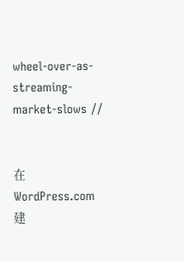wheel-over-as-streaming-market-slows //


在 WordPress.com 建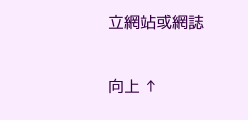立網站或網誌

向上 ↑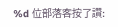%d 位部落客按了讚: